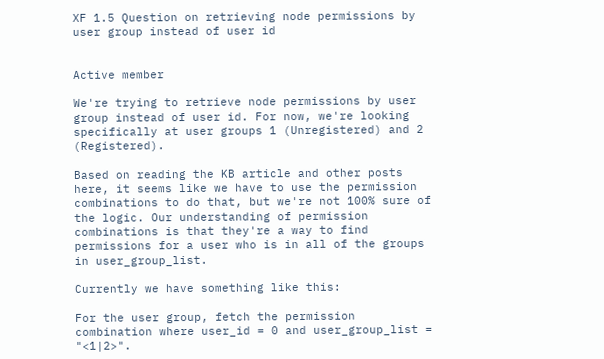XF 1.5 Question on retrieving node permissions by user group instead of user id


Active member

We're trying to retrieve node permissions by user group instead of user id. For now, we're looking specifically at user groups 1 (Unregistered) and 2 (Registered).

Based on reading the KB article and other posts here, it seems like we have to use the permission combinations to do that, but we're not 100% sure of the logic. Our understanding of permission combinations is that they're a way to find permissions for a user who is in all of the groups in user_group_list.

Currently we have something like this:

For the user group, fetch the permission combination where user_id = 0 and user_group_list = "<1|2>".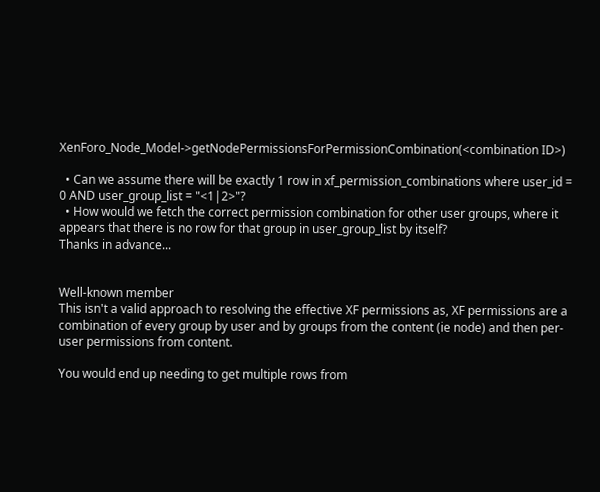XenForo_Node_Model->getNodePermissionsForPermissionCombination(<combination ID>)

  • Can we assume there will be exactly 1 row in xf_permission_combinations where user_id = 0 AND user_group_list = "<1|2>"?
  • How would we fetch the correct permission combination for other user groups, where it appears that there is no row for that group in user_group_list by itself?
Thanks in advance...


Well-known member
This isn't a valid approach to resolving the effective XF permissions as, XF permissions are a combination of every group by user and by groups from the content (ie node) and then per-user permissions from content.

You would end up needing to get multiple rows from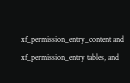xf_permission_entry_content and xf_permission_entry tables, and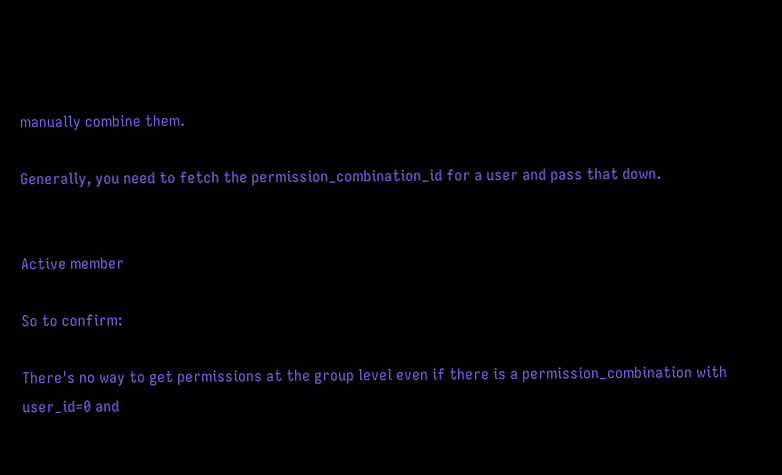manually combine them.

Generally, you need to fetch the permission_combination_id for a user and pass that down.


Active member

So to confirm:

There's no way to get permissions at the group level even if there is a permission_combination with user_id=0 and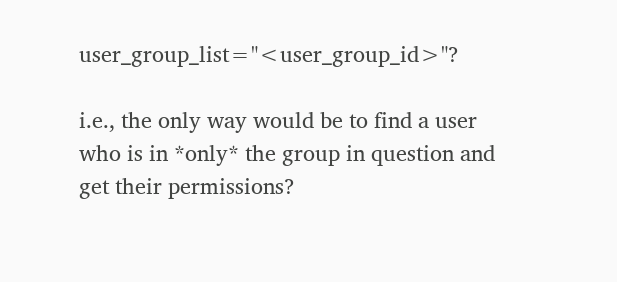user_group_list="<user_group_id>"?

i.e., the only way would be to find a user who is in *only* the group in question and get their permissions?